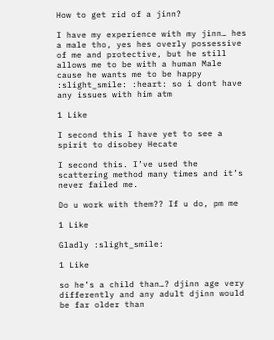How to get rid of a jinn?

I have my experience with my jinn… hes a male tho, yes hes overly possessive of me and protective, but he still allows me to be with a human Male cause he wants me to be happy :slight_smile: :heart: so i dont have any issues with him atm

1 Like

I second this I have yet to see a spirit to disobey Hecate

I second this. I’ve used the scattering method many times and it’s never failed me.

Do u work with them?? If u do, pm me

1 Like

Gladly :slight_smile:

1 Like

so he’s a child than…? djinn age very differently and any adult djinn would be far older than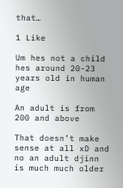that…

1 Like

Um hes not a child hes around 20-23 years old in human age

An adult is from 200 and above

That doesn’t make sense at all xD and no an adult djinn is much much older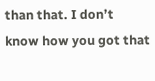than that. I don’t know how you got that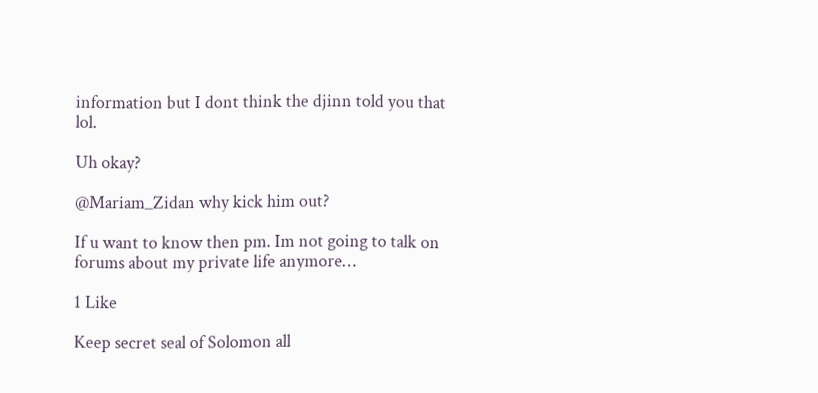information but I dont think the djinn told you that lol.

Uh okay?

@Mariam_Zidan why kick him out?

If u want to know then pm. Im not going to talk on forums about my private life anymore…

1 Like

Keep secret seal of Solomon all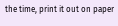the time, print it out on paper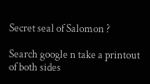Secret seal of Salomon ?

Search google n take a printout of both sides